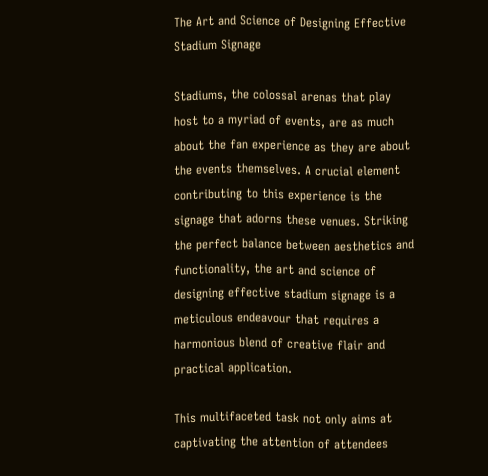The Art and Science of Designing Effective Stadium Signage

Stadiums, the colossal arenas that play host to a myriad of events, are as much about the fan experience as they are about the events themselves. A crucial element contributing to this experience is the signage that adorns these venues. Striking the perfect balance between aesthetics and functionality, the art and science of designing effective stadium signage is a meticulous endeavour that requires a harmonious blend of creative flair and practical application.

This multifaceted task not only aims at captivating the attention of attendees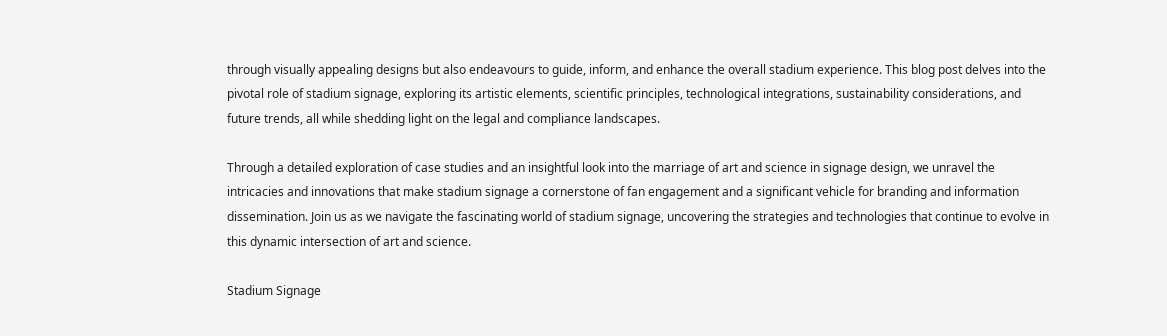through visually appealing designs but also endeavours to guide, inform, and enhance the overall stadium experience. This blog post delves into the pivotal role of stadium signage, exploring its artistic elements, scientific principles, technological integrations, sustainability considerations, and future trends, all while shedding light on the legal and compliance landscapes.

Through a detailed exploration of case studies and an insightful look into the marriage of art and science in signage design, we unravel the intricacies and innovations that make stadium signage a cornerstone of fan engagement and a significant vehicle for branding and information dissemination. Join us as we navigate the fascinating world of stadium signage, uncovering the strategies and technologies that continue to evolve in this dynamic intersection of art and science.

Stadium Signage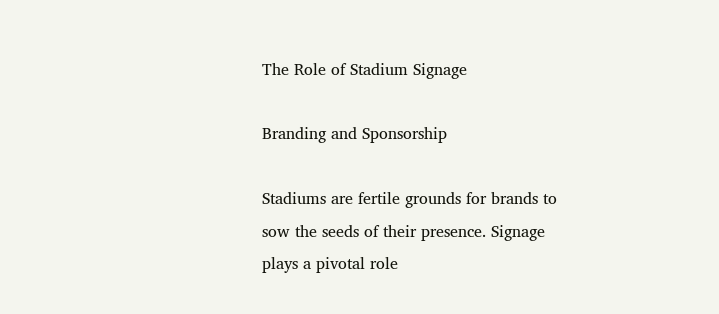The Role of Stadium Signage

Branding and Sponsorship

Stadiums are fertile grounds for brands to sow the seeds of their presence. Signage plays a pivotal role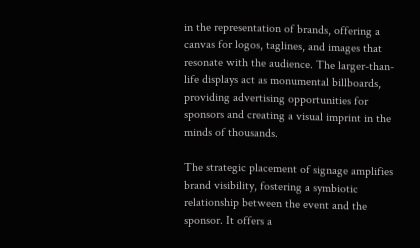in the representation of brands, offering a canvas for logos, taglines, and images that resonate with the audience. The larger-than-life displays act as monumental billboards, providing advertising opportunities for sponsors and creating a visual imprint in the minds of thousands.

The strategic placement of signage amplifies brand visibility, fostering a symbiotic relationship between the event and the sponsor. It offers a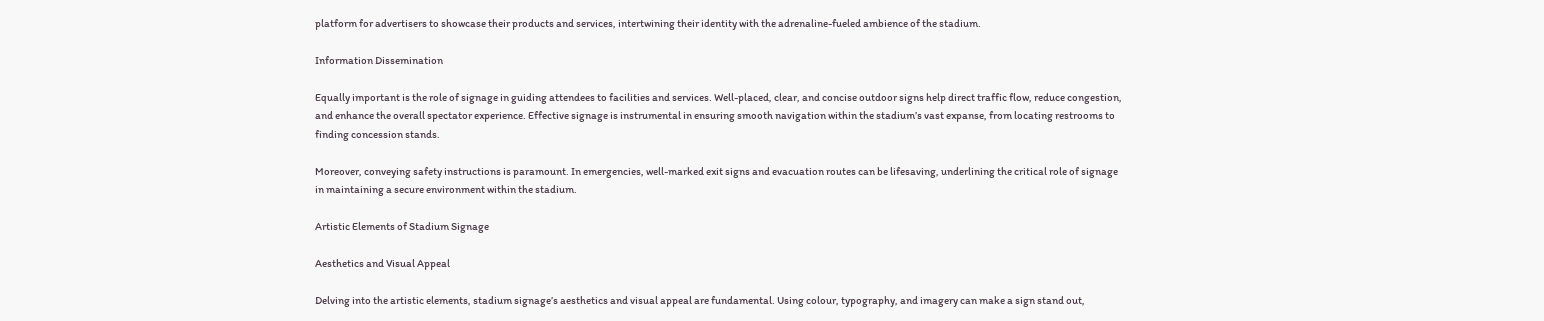platform for advertisers to showcase their products and services, intertwining their identity with the adrenaline-fueled ambience of the stadium.

Information Dissemination

Equally important is the role of signage in guiding attendees to facilities and services. Well-placed, clear, and concise outdoor signs help direct traffic flow, reduce congestion, and enhance the overall spectator experience. Effective signage is instrumental in ensuring smooth navigation within the stadium’s vast expanse, from locating restrooms to finding concession stands.

Moreover, conveying safety instructions is paramount. In emergencies, well-marked exit signs and evacuation routes can be lifesaving, underlining the critical role of signage in maintaining a secure environment within the stadium.

Artistic Elements of Stadium Signage

Aesthetics and Visual Appeal

Delving into the artistic elements, stadium signage’s aesthetics and visual appeal are fundamental. Using colour, typography, and imagery can make a sign stand out,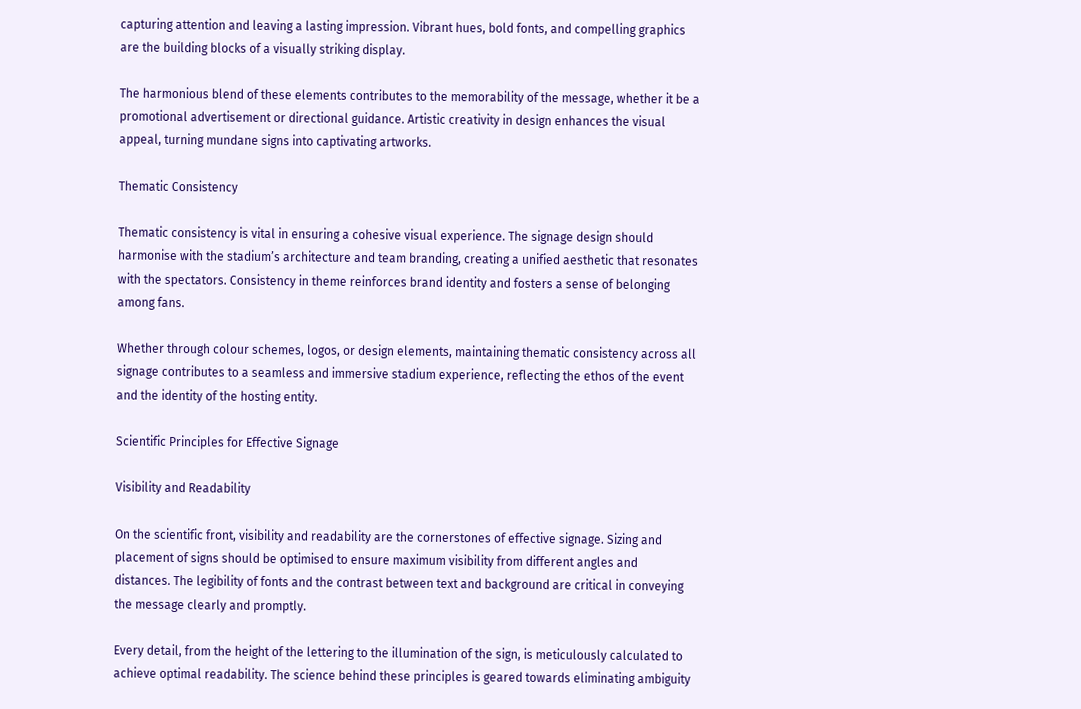capturing attention and leaving a lasting impression. Vibrant hues, bold fonts, and compelling graphics are the building blocks of a visually striking display.

The harmonious blend of these elements contributes to the memorability of the message, whether it be a promotional advertisement or directional guidance. Artistic creativity in design enhances the visual appeal, turning mundane signs into captivating artworks.

Thematic Consistency

Thematic consistency is vital in ensuring a cohesive visual experience. The signage design should harmonise with the stadium’s architecture and team branding, creating a unified aesthetic that resonates with the spectators. Consistency in theme reinforces brand identity and fosters a sense of belonging among fans.

Whether through colour schemes, logos, or design elements, maintaining thematic consistency across all signage contributes to a seamless and immersive stadium experience, reflecting the ethos of the event and the identity of the hosting entity.

Scientific Principles for Effective Signage

Visibility and Readability

On the scientific front, visibility and readability are the cornerstones of effective signage. Sizing and placement of signs should be optimised to ensure maximum visibility from different angles and distances. The legibility of fonts and the contrast between text and background are critical in conveying the message clearly and promptly.

Every detail, from the height of the lettering to the illumination of the sign, is meticulously calculated to achieve optimal readability. The science behind these principles is geared towards eliminating ambiguity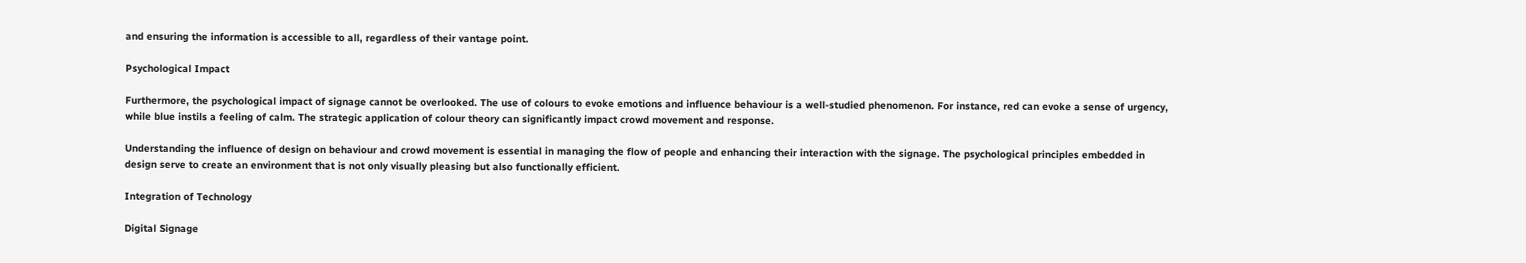and ensuring the information is accessible to all, regardless of their vantage point.

Psychological Impact

Furthermore, the psychological impact of signage cannot be overlooked. The use of colours to evoke emotions and influence behaviour is a well-studied phenomenon. For instance, red can evoke a sense of urgency, while blue instils a feeling of calm. The strategic application of colour theory can significantly impact crowd movement and response.

Understanding the influence of design on behaviour and crowd movement is essential in managing the flow of people and enhancing their interaction with the signage. The psychological principles embedded in design serve to create an environment that is not only visually pleasing but also functionally efficient.

Integration of Technology

Digital Signage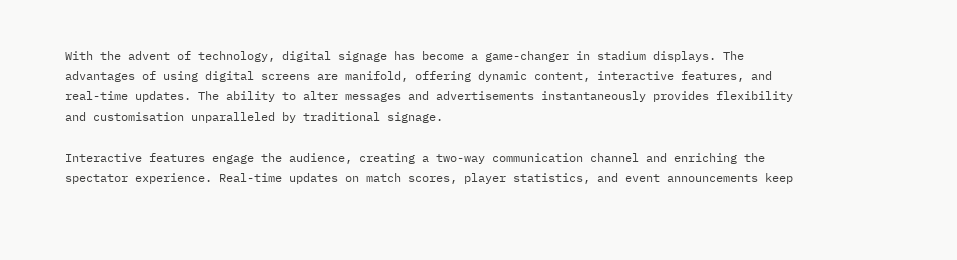With the advent of technology, digital signage has become a game-changer in stadium displays. The advantages of using digital screens are manifold, offering dynamic content, interactive features, and real-time updates. The ability to alter messages and advertisements instantaneously provides flexibility and customisation unparalleled by traditional signage.

Interactive features engage the audience, creating a two-way communication channel and enriching the spectator experience. Real-time updates on match scores, player statistics, and event announcements keep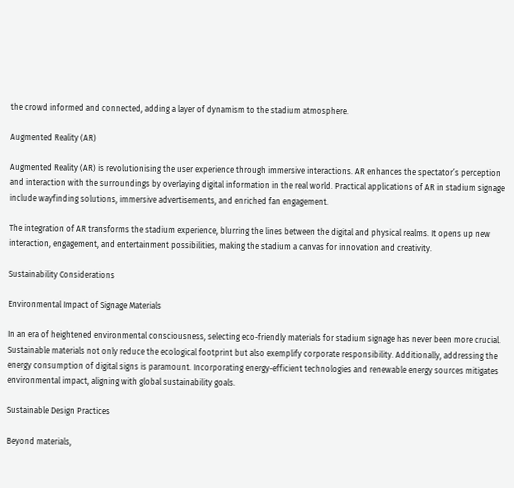the crowd informed and connected, adding a layer of dynamism to the stadium atmosphere.

Augmented Reality (AR)

Augmented Reality (AR) is revolutionising the user experience through immersive interactions. AR enhances the spectator’s perception and interaction with the surroundings by overlaying digital information in the real world. Practical applications of AR in stadium signage include wayfinding solutions, immersive advertisements, and enriched fan engagement.

The integration of AR transforms the stadium experience, blurring the lines between the digital and physical realms. It opens up new interaction, engagement, and entertainment possibilities, making the stadium a canvas for innovation and creativity.

Sustainability Considerations

Environmental Impact of Signage Materials

In an era of heightened environmental consciousness, selecting eco-friendly materials for stadium signage has never been more crucial. Sustainable materials not only reduce the ecological footprint but also exemplify corporate responsibility. Additionally, addressing the energy consumption of digital signs is paramount. Incorporating energy-efficient technologies and renewable energy sources mitigates environmental impact, aligning with global sustainability goals.

Sustainable Design Practices

Beyond materials,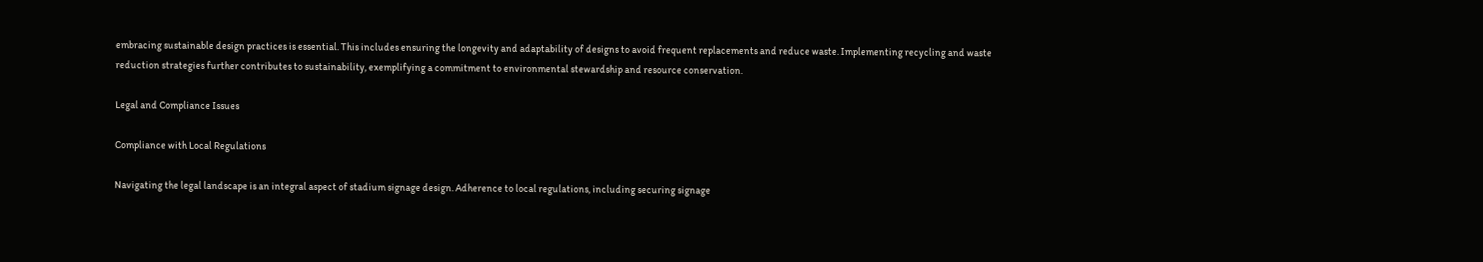embracing sustainable design practices is essential. This includes ensuring the longevity and adaptability of designs to avoid frequent replacements and reduce waste. Implementing recycling and waste reduction strategies further contributes to sustainability, exemplifying a commitment to environmental stewardship and resource conservation.

Legal and Compliance Issues

Compliance with Local Regulations

Navigating the legal landscape is an integral aspect of stadium signage design. Adherence to local regulations, including securing signage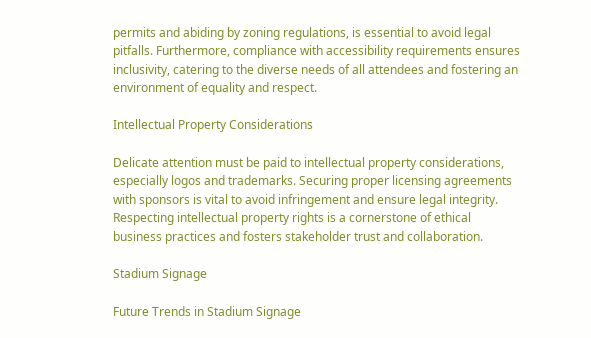permits and abiding by zoning regulations, is essential to avoid legal pitfalls. Furthermore, compliance with accessibility requirements ensures inclusivity, catering to the diverse needs of all attendees and fostering an environment of equality and respect.

Intellectual Property Considerations

Delicate attention must be paid to intellectual property considerations, especially logos and trademarks. Securing proper licensing agreements with sponsors is vital to avoid infringement and ensure legal integrity. Respecting intellectual property rights is a cornerstone of ethical business practices and fosters stakeholder trust and collaboration.

Stadium Signage

Future Trends in Stadium Signage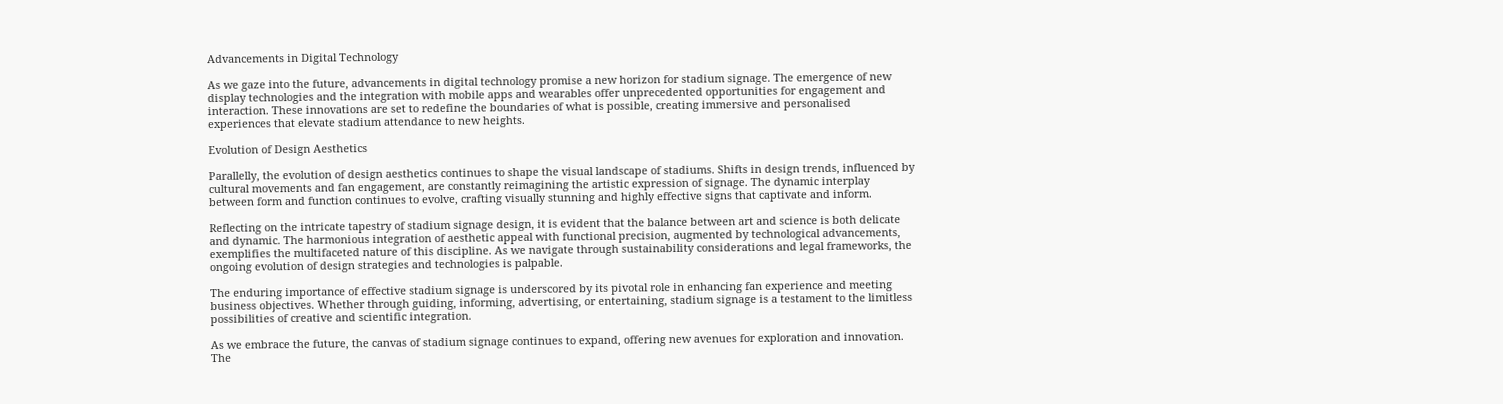Advancements in Digital Technology

As we gaze into the future, advancements in digital technology promise a new horizon for stadium signage. The emergence of new display technologies and the integration with mobile apps and wearables offer unprecedented opportunities for engagement and interaction. These innovations are set to redefine the boundaries of what is possible, creating immersive and personalised experiences that elevate stadium attendance to new heights.

Evolution of Design Aesthetics

Parallelly, the evolution of design aesthetics continues to shape the visual landscape of stadiums. Shifts in design trends, influenced by cultural movements and fan engagement, are constantly reimagining the artistic expression of signage. The dynamic interplay between form and function continues to evolve, crafting visually stunning and highly effective signs that captivate and inform.

Reflecting on the intricate tapestry of stadium signage design, it is evident that the balance between art and science is both delicate and dynamic. The harmonious integration of aesthetic appeal with functional precision, augmented by technological advancements, exemplifies the multifaceted nature of this discipline. As we navigate through sustainability considerations and legal frameworks, the ongoing evolution of design strategies and technologies is palpable.

The enduring importance of effective stadium signage is underscored by its pivotal role in enhancing fan experience and meeting business objectives. Whether through guiding, informing, advertising, or entertaining, stadium signage is a testament to the limitless possibilities of creative and scientific integration.

As we embrace the future, the canvas of stadium signage continues to expand, offering new avenues for exploration and innovation. The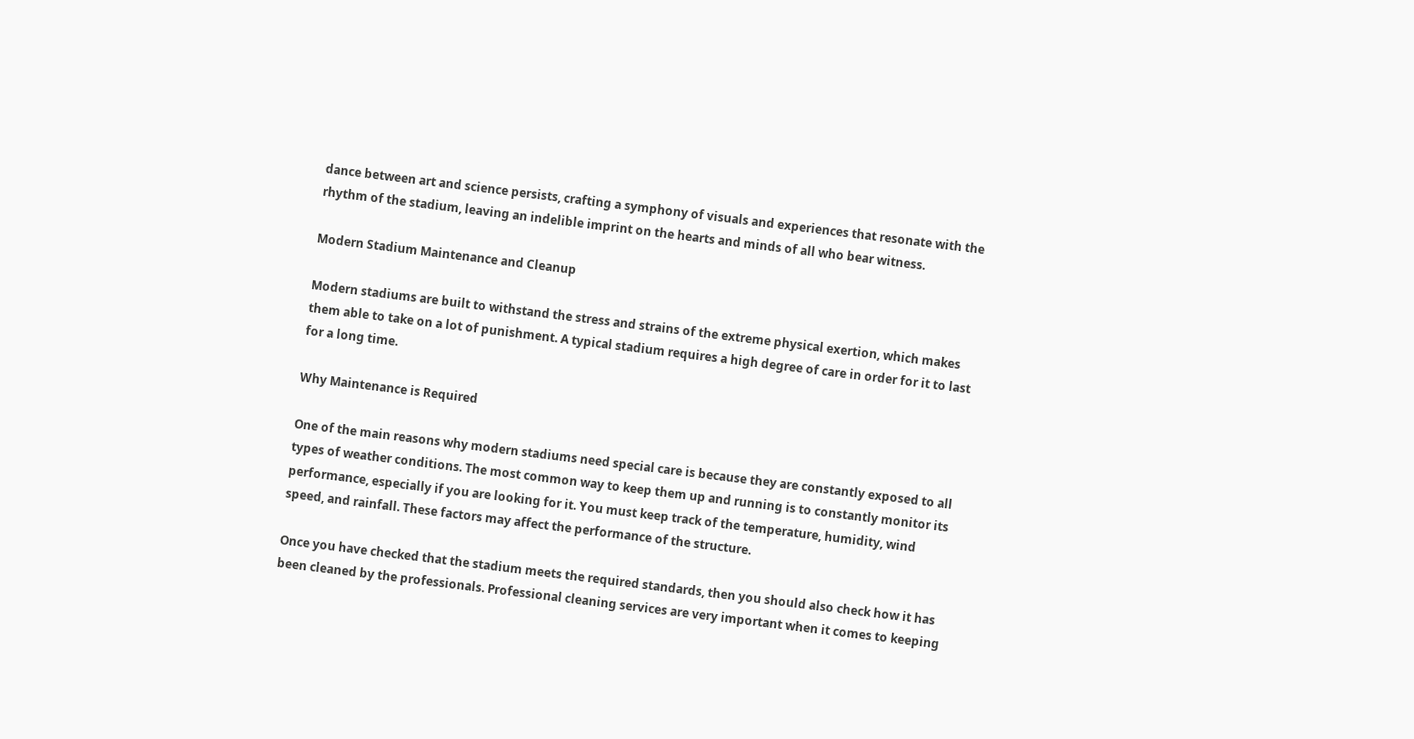dance between art and science persists, crafting a symphony of visuals and experiences that resonate with the rhythm of the stadium, leaving an indelible imprint on the hearts and minds of all who bear witness.

Modern Stadium Maintenance and Cleanup

Modern stadiums are built to withstand the stress and strains of the extreme physical exertion, which makes them able to take on a lot of punishment. A typical stadium requires a high degree of care in order for it to last for a long time.

Why Maintenance is Required

One of the main reasons why modern stadiums need special care is because they are constantly exposed to all types of weather conditions. The most common way to keep them up and running is to constantly monitor its performance, especially if you are looking for it. You must keep track of the temperature, humidity, wind speed, and rainfall. These factors may affect the performance of the structure.

Once you have checked that the stadium meets the required standards, then you should also check how it has been cleaned by the professionals. Professional cleaning services are very important when it comes to keeping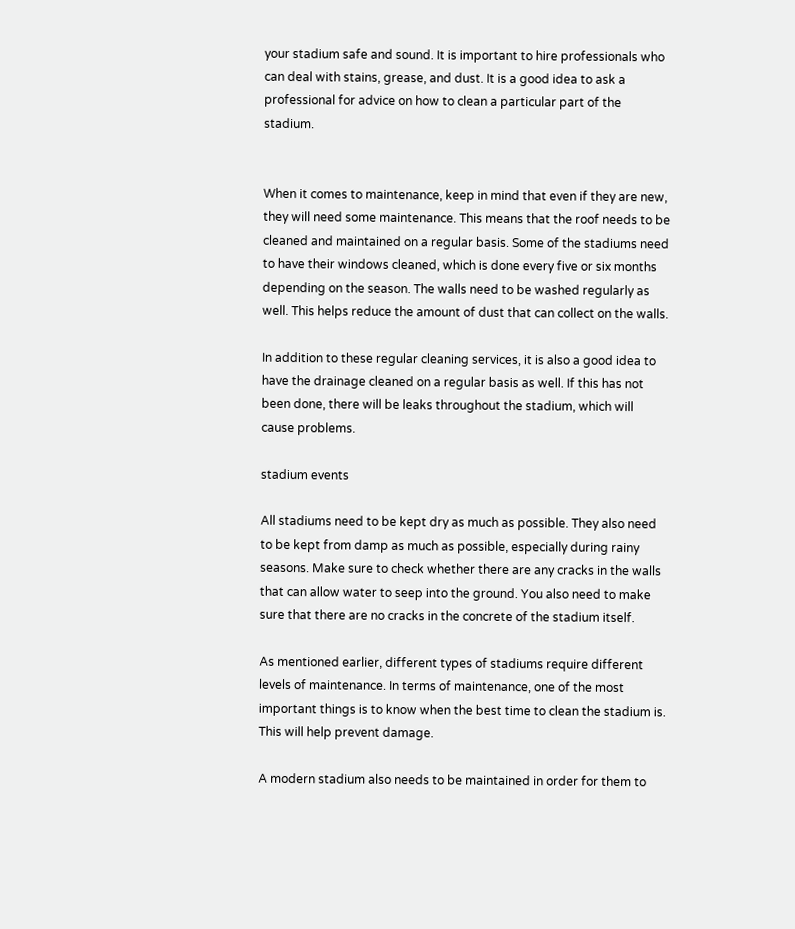your stadium safe and sound. It is important to hire professionals who can deal with stains, grease, and dust. It is a good idea to ask a professional for advice on how to clean a particular part of the stadium.


When it comes to maintenance, keep in mind that even if they are new, they will need some maintenance. This means that the roof needs to be cleaned and maintained on a regular basis. Some of the stadiums need to have their windows cleaned, which is done every five or six months depending on the season. The walls need to be washed regularly as well. This helps reduce the amount of dust that can collect on the walls.

In addition to these regular cleaning services, it is also a good idea to have the drainage cleaned on a regular basis as well. If this has not been done, there will be leaks throughout the stadium, which will cause problems.

stadium events

All stadiums need to be kept dry as much as possible. They also need to be kept from damp as much as possible, especially during rainy seasons. Make sure to check whether there are any cracks in the walls that can allow water to seep into the ground. You also need to make sure that there are no cracks in the concrete of the stadium itself.

As mentioned earlier, different types of stadiums require different levels of maintenance. In terms of maintenance, one of the most important things is to know when the best time to clean the stadium is. This will help prevent damage.

A modern stadium also needs to be maintained in order for them to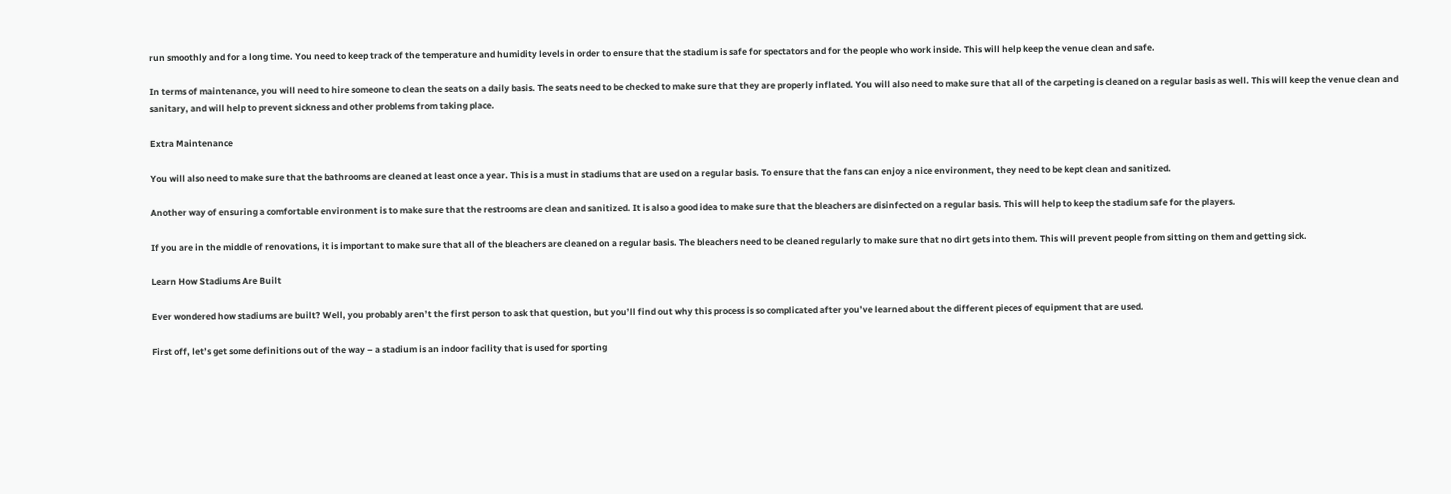run smoothly and for a long time. You need to keep track of the temperature and humidity levels in order to ensure that the stadium is safe for spectators and for the people who work inside. This will help keep the venue clean and safe.

In terms of maintenance, you will need to hire someone to clean the seats on a daily basis. The seats need to be checked to make sure that they are properly inflated. You will also need to make sure that all of the carpeting is cleaned on a regular basis as well. This will keep the venue clean and sanitary, and will help to prevent sickness and other problems from taking place.

Extra Maintenance

You will also need to make sure that the bathrooms are cleaned at least once a year. This is a must in stadiums that are used on a regular basis. To ensure that the fans can enjoy a nice environment, they need to be kept clean and sanitized.

Another way of ensuring a comfortable environment is to make sure that the restrooms are clean and sanitized. It is also a good idea to make sure that the bleachers are disinfected on a regular basis. This will help to keep the stadium safe for the players.

If you are in the middle of renovations, it is important to make sure that all of the bleachers are cleaned on a regular basis. The bleachers need to be cleaned regularly to make sure that no dirt gets into them. This will prevent people from sitting on them and getting sick.

Learn How Stadiums Are Built

Ever wondered how stadiums are built? Well, you probably aren’t the first person to ask that question, but you’ll find out why this process is so complicated after you’ve learned about the different pieces of equipment that are used.

First off, let’s get some definitions out of the way – a stadium is an indoor facility that is used for sporting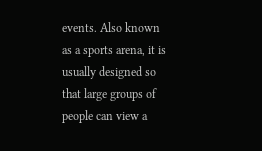events. Also known as a sports arena, it is usually designed so that large groups of people can view a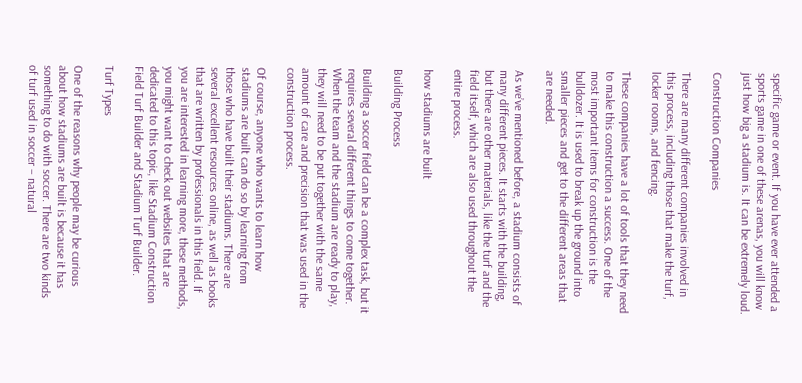specific game or event. If you have ever attended a sports game in one of these arenas, you will know just how big a stadium is. It can be extremely loud.

Construction Companies

There are many different companies involved in this process, including those that make the turf, locker rooms, and fencing.

These companies have a lot of tools that they need to make this construction a success. One of the most important items for construction is the bulldozer. It is used to break up the ground into smaller pieces and get to the different areas that are needed.

As we’ve mentioned before, a stadium consists of many different pieces. It starts with the building, but there are other materials, like the turf and the field itself, which are also used throughout the entire process.

how stadiums are built

Building Process

Building a soccer field can be a complex task, but it requires several different things to come together. When the team and the stadium are ready to play, they will need to be put together with the same amount of care and precision that was used in the construction process.

Of course, anyone who wants to learn how stadiums are built can do so by learning from those who have built their stadiums. There are several excellent resources online, as well as books that are written by professionals in this field. If you are interested in learning more, these methods, you might want to check out websites that are dedicated to this topic, like Stadium Construction Field Turf Builder and Stadium Turf Builder.

Turf Types

One of the reasons why people may be curious about how stadiums are built is because it has something to do with soccer. There are two kinds of turf used in soccer – natural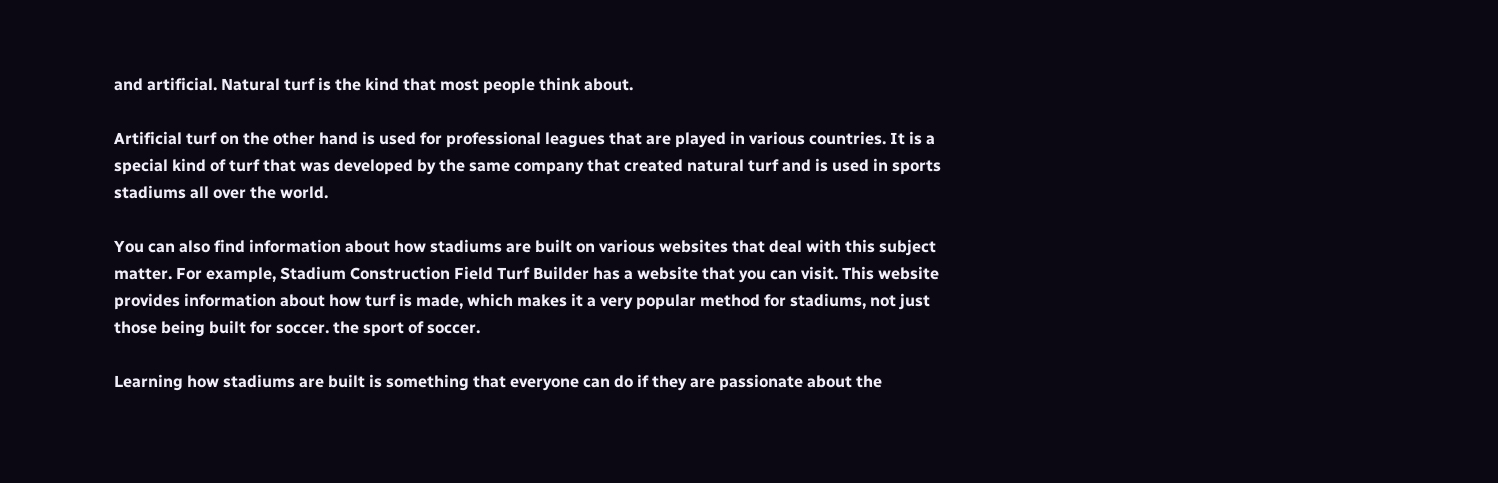and artificial. Natural turf is the kind that most people think about.

Artificial turf on the other hand is used for professional leagues that are played in various countries. It is a special kind of turf that was developed by the same company that created natural turf and is used in sports stadiums all over the world.

You can also find information about how stadiums are built on various websites that deal with this subject matter. For example, Stadium Construction Field Turf Builder has a website that you can visit. This website provides information about how turf is made, which makes it a very popular method for stadiums, not just those being built for soccer. the sport of soccer.

Learning how stadiums are built is something that everyone can do if they are passionate about the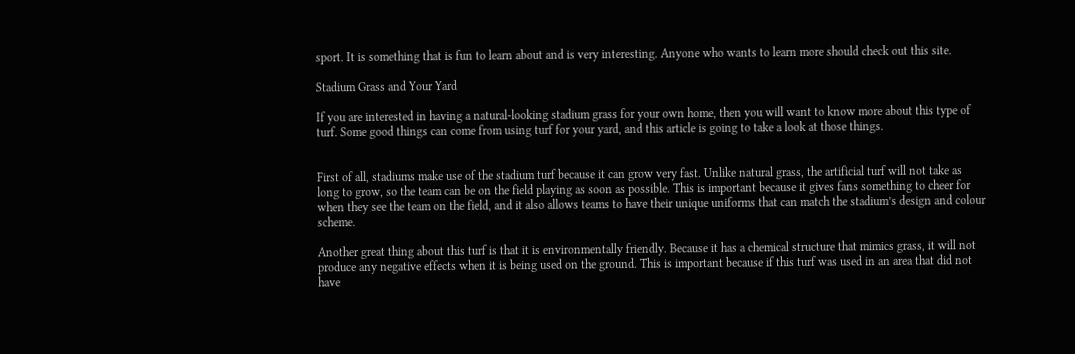sport. It is something that is fun to learn about and is very interesting. Anyone who wants to learn more should check out this site.

Stadium Grass and Your Yard

If you are interested in having a natural-looking stadium grass for your own home, then you will want to know more about this type of turf. Some good things can come from using turf for your yard, and this article is going to take a look at those things.


First of all, stadiums make use of the stadium turf because it can grow very fast. Unlike natural grass, the artificial turf will not take as long to grow, so the team can be on the field playing as soon as possible. This is important because it gives fans something to cheer for when they see the team on the field, and it also allows teams to have their unique uniforms that can match the stadium’s design and colour scheme.

Another great thing about this turf is that it is environmentally friendly. Because it has a chemical structure that mimics grass, it will not produce any negative effects when it is being used on the ground. This is important because if this turf was used in an area that did not have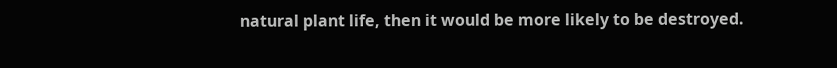natural plant life, then it would be more likely to be destroyed.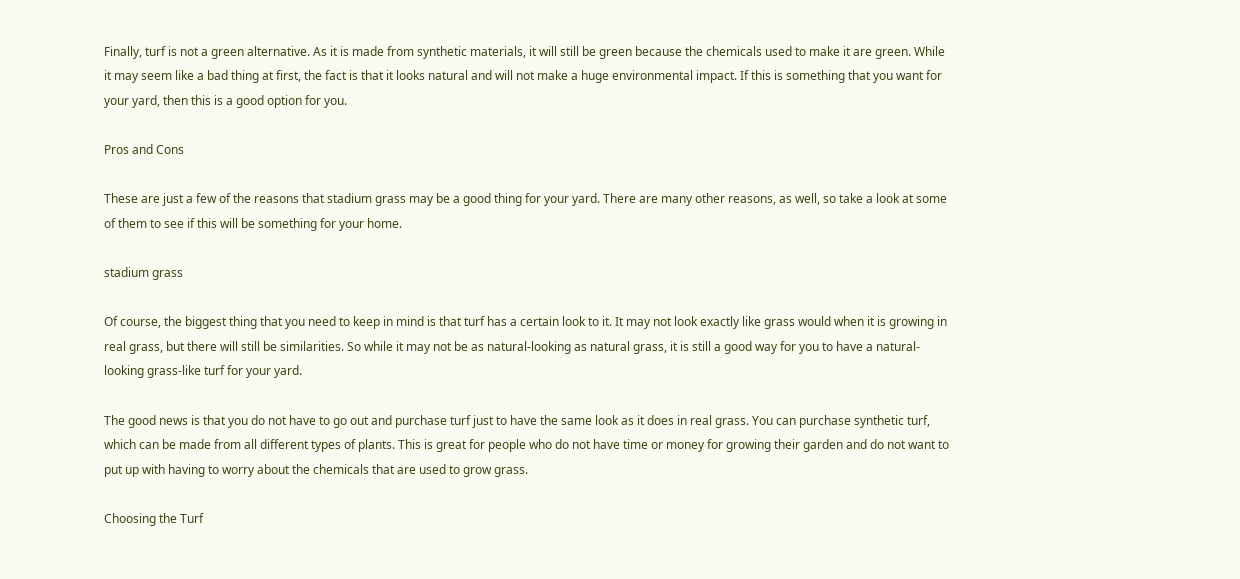Finally, turf is not a green alternative. As it is made from synthetic materials, it will still be green because the chemicals used to make it are green. While it may seem like a bad thing at first, the fact is that it looks natural and will not make a huge environmental impact. If this is something that you want for your yard, then this is a good option for you.

Pros and Cons

These are just a few of the reasons that stadium grass may be a good thing for your yard. There are many other reasons, as well, so take a look at some of them to see if this will be something for your home.

stadium grass

Of course, the biggest thing that you need to keep in mind is that turf has a certain look to it. It may not look exactly like grass would when it is growing in real grass, but there will still be similarities. So while it may not be as natural-looking as natural grass, it is still a good way for you to have a natural-looking grass-like turf for your yard.

The good news is that you do not have to go out and purchase turf just to have the same look as it does in real grass. You can purchase synthetic turf, which can be made from all different types of plants. This is great for people who do not have time or money for growing their garden and do not want to put up with having to worry about the chemicals that are used to grow grass.

Choosing the Turf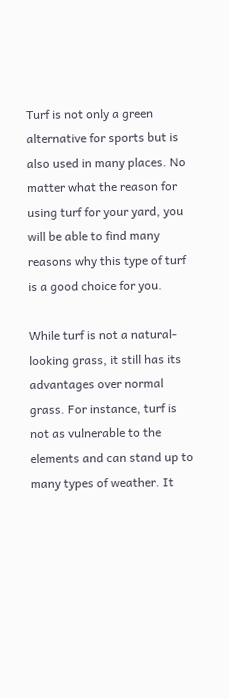Turf is not only a green alternative for sports but is also used in many places. No matter what the reason for using turf for your yard, you will be able to find many reasons why this type of turf is a good choice for you.

While turf is not a natural-looking grass, it still has its advantages over normal grass. For instance, turf is not as vulnerable to the elements and can stand up to many types of weather. It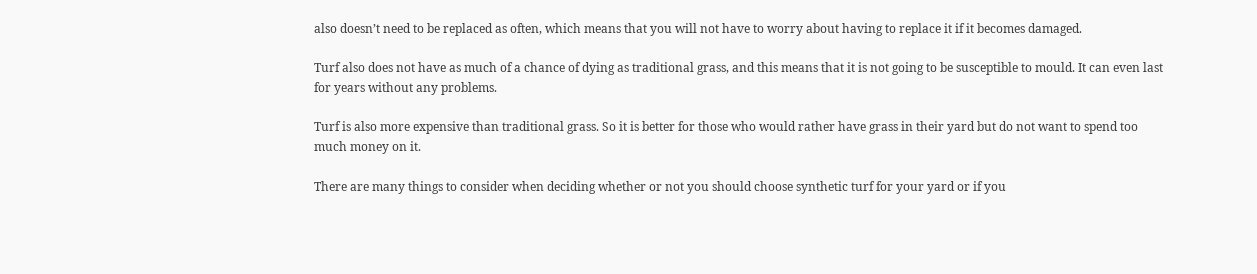also doesn’t need to be replaced as often, which means that you will not have to worry about having to replace it if it becomes damaged.

Turf also does not have as much of a chance of dying as traditional grass, and this means that it is not going to be susceptible to mould. It can even last for years without any problems.

Turf is also more expensive than traditional grass. So it is better for those who would rather have grass in their yard but do not want to spend too much money on it.

There are many things to consider when deciding whether or not you should choose synthetic turf for your yard or if you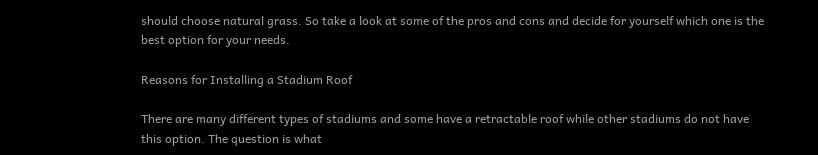should choose natural grass. So take a look at some of the pros and cons and decide for yourself which one is the best option for your needs.

Reasons for Installing a Stadium Roof

There are many different types of stadiums and some have a retractable roof while other stadiums do not have this option. The question is what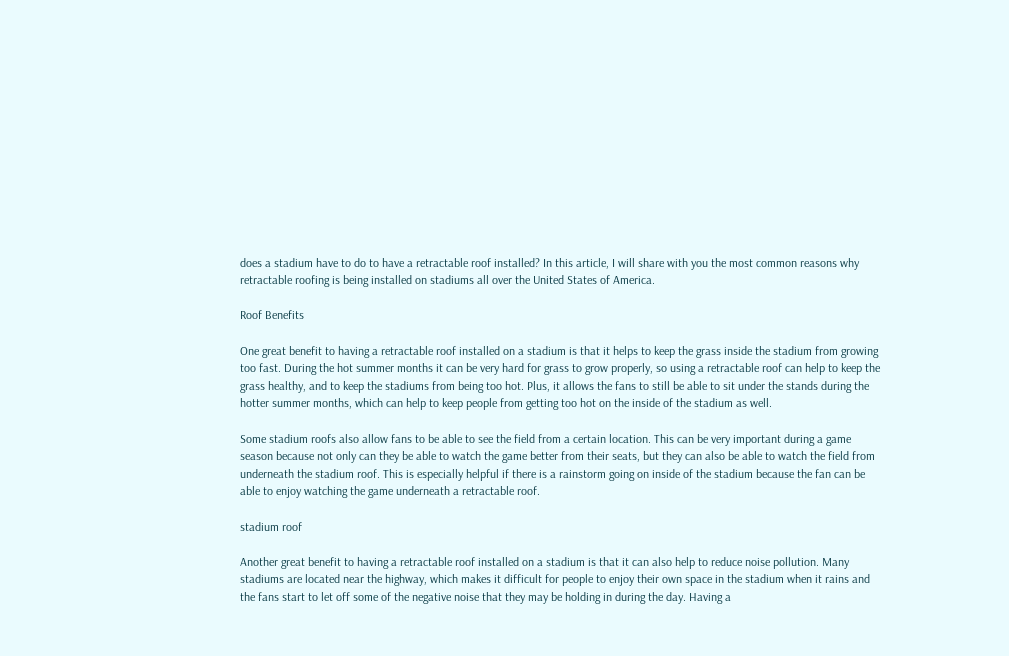does a stadium have to do to have a retractable roof installed? In this article, I will share with you the most common reasons why retractable roofing is being installed on stadiums all over the United States of America.

Roof Benefits

One great benefit to having a retractable roof installed on a stadium is that it helps to keep the grass inside the stadium from growing too fast. During the hot summer months it can be very hard for grass to grow properly, so using a retractable roof can help to keep the grass healthy, and to keep the stadiums from being too hot. Plus, it allows the fans to still be able to sit under the stands during the hotter summer months, which can help to keep people from getting too hot on the inside of the stadium as well.

Some stadium roofs also allow fans to be able to see the field from a certain location. This can be very important during a game season because not only can they be able to watch the game better from their seats, but they can also be able to watch the field from underneath the stadium roof. This is especially helpful if there is a rainstorm going on inside of the stadium because the fan can be able to enjoy watching the game underneath a retractable roof.

stadium roof

Another great benefit to having a retractable roof installed on a stadium is that it can also help to reduce noise pollution. Many stadiums are located near the highway, which makes it difficult for people to enjoy their own space in the stadium when it rains and the fans start to let off some of the negative noise that they may be holding in during the day. Having a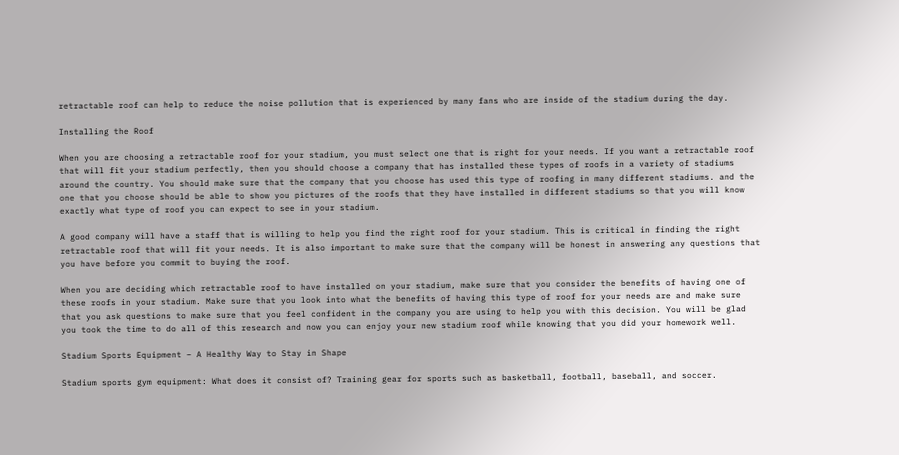retractable roof can help to reduce the noise pollution that is experienced by many fans who are inside of the stadium during the day.

Installing the Roof

When you are choosing a retractable roof for your stadium, you must select one that is right for your needs. If you want a retractable roof that will fit your stadium perfectly, then you should choose a company that has installed these types of roofs in a variety of stadiums around the country. You should make sure that the company that you choose has used this type of roofing in many different stadiums. and the one that you choose should be able to show you pictures of the roofs that they have installed in different stadiums so that you will know exactly what type of roof you can expect to see in your stadium.

A good company will have a staff that is willing to help you find the right roof for your stadium. This is critical in finding the right retractable roof that will fit your needs. It is also important to make sure that the company will be honest in answering any questions that you have before you commit to buying the roof.

When you are deciding which retractable roof to have installed on your stadium, make sure that you consider the benefits of having one of these roofs in your stadium. Make sure that you look into what the benefits of having this type of roof for your needs are and make sure that you ask questions to make sure that you feel confident in the company you are using to help you with this decision. You will be glad you took the time to do all of this research and now you can enjoy your new stadium roof while knowing that you did your homework well.

Stadium Sports Equipment – A Healthy Way to Stay in Shape

Stadium sports gym equipment: What does it consist of? Training gear for sports such as basketball, football, baseball, and soccer.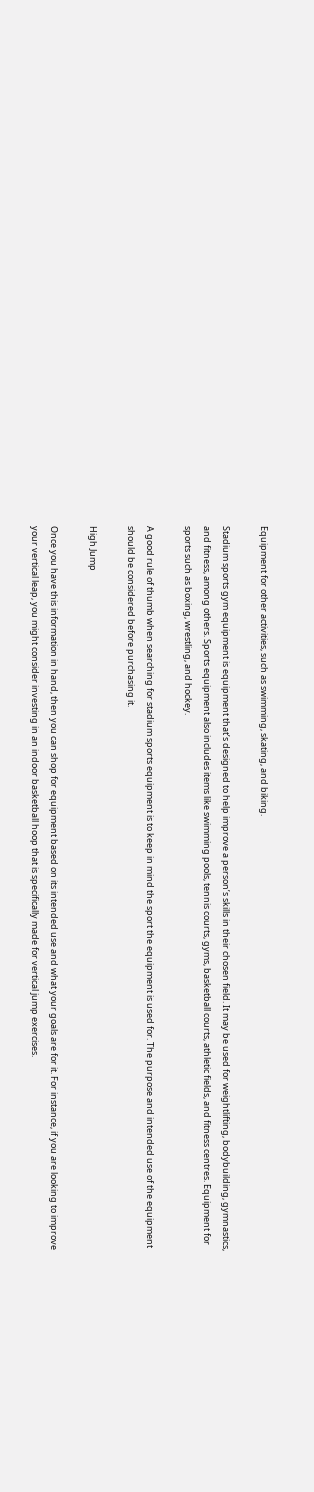Equipment for other activities, such as swimming, skating, and biking.

Stadium sports gym equipment is equipment that’s designed to help improve a person’s skills in their chosen field. It may be used for weightlifting, bodybuilding, gymnastics, and fitness, among others. Sports equipment also includes items like swimming pools, tennis courts, gyms, basketball courts, athletic fields, and fitness centres. Equipment for sports such as boxing, wrestling, and hockey.

A good rule of thumb when searching for stadium sports equipment is to keep in mind the sport the equipment is used for. The purpose and intended use of the equipment should be considered before purchasing it.

High Jump

Once you have this information in hand, then you can shop for equipment based on its intended use and what your goals are for it. For instance, if you are looking to improve your vertical leap, you might consider investing in an indoor basketball hoop that is specifically made for vertical jump exercises.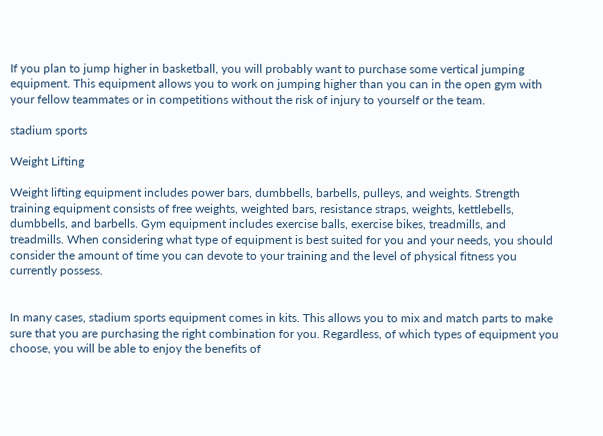If you plan to jump higher in basketball, you will probably want to purchase some vertical jumping equipment. This equipment allows you to work on jumping higher than you can in the open gym with your fellow teammates or in competitions without the risk of injury to yourself or the team.

stadium sports

Weight Lifting

Weight lifting equipment includes power bars, dumbbells, barbells, pulleys, and weights. Strength training equipment consists of free weights, weighted bars, resistance straps, weights, kettlebells, dumbbells, and barbells. Gym equipment includes exercise balls, exercise bikes, treadmills, and treadmills. When considering what type of equipment is best suited for you and your needs, you should consider the amount of time you can devote to your training and the level of physical fitness you currently possess.


In many cases, stadium sports equipment comes in kits. This allows you to mix and match parts to make sure that you are purchasing the right combination for you. Regardless, of which types of equipment you choose, you will be able to enjoy the benefits of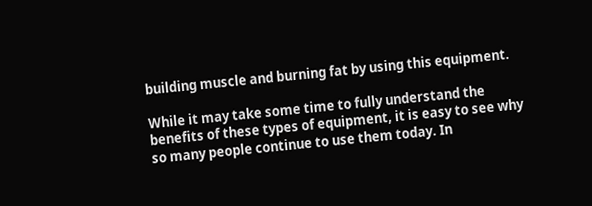building muscle and burning fat by using this equipment.

While it may take some time to fully understand the benefits of these types of equipment, it is easy to see why so many people continue to use them today. In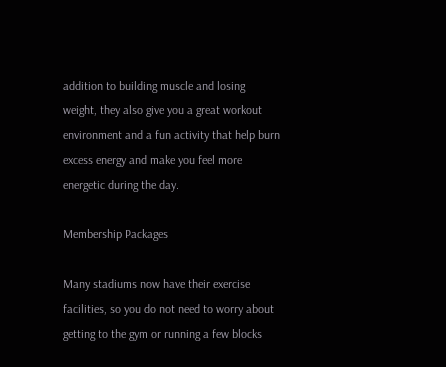addition to building muscle and losing weight, they also give you a great workout environment and a fun activity that help burn excess energy and make you feel more energetic during the day.

Membership Packages

Many stadiums now have their exercise facilities, so you do not need to worry about getting to the gym or running a few blocks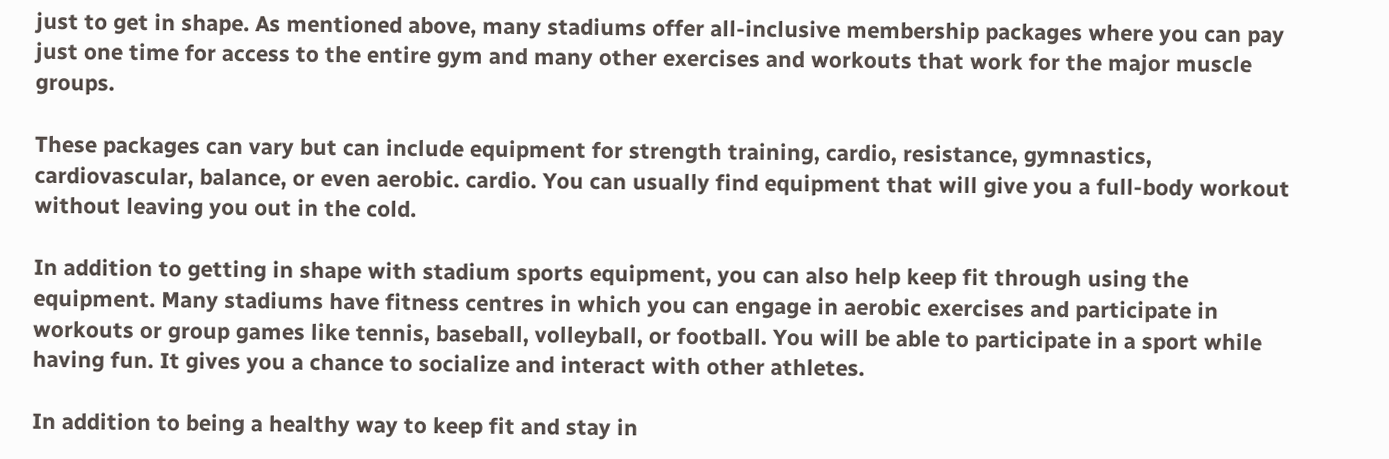just to get in shape. As mentioned above, many stadiums offer all-inclusive membership packages where you can pay just one time for access to the entire gym and many other exercises and workouts that work for the major muscle groups.

These packages can vary but can include equipment for strength training, cardio, resistance, gymnastics, cardiovascular, balance, or even aerobic. cardio. You can usually find equipment that will give you a full-body workout without leaving you out in the cold.

In addition to getting in shape with stadium sports equipment, you can also help keep fit through using the equipment. Many stadiums have fitness centres in which you can engage in aerobic exercises and participate in workouts or group games like tennis, baseball, volleyball, or football. You will be able to participate in a sport while having fun. It gives you a chance to socialize and interact with other athletes.

In addition to being a healthy way to keep fit and stay in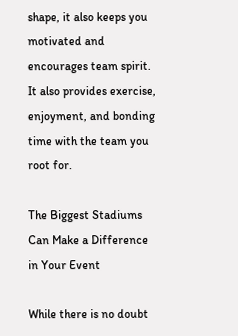shape, it also keeps you motivated and encourages team spirit. It also provides exercise, enjoyment, and bonding time with the team you root for.

The Biggest Stadiums Can Make a Difference in Your Event

While there is no doubt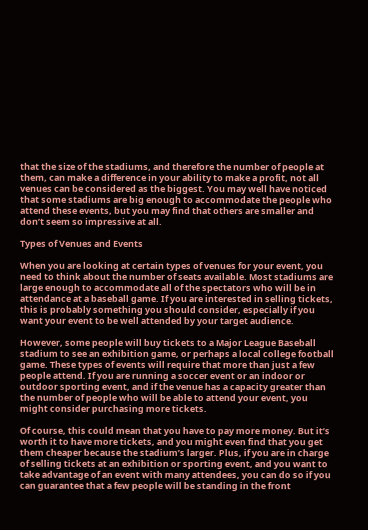that the size of the stadiums, and therefore the number of people at them, can make a difference in your ability to make a profit, not all venues can be considered as the biggest. You may well have noticed that some stadiums are big enough to accommodate the people who attend these events, but you may find that others are smaller and don’t seem so impressive at all.

Types of Venues and Events

When you are looking at certain types of venues for your event, you need to think about the number of seats available. Most stadiums are large enough to accommodate all of the spectators who will be in attendance at a baseball game. If you are interested in selling tickets, this is probably something you should consider, especially if you want your event to be well attended by your target audience.

However, some people will buy tickets to a Major League Baseball stadium to see an exhibition game, or perhaps a local college football game. These types of events will require that more than just a few people attend. If you are running a soccer event or an indoor or outdoor sporting event, and if the venue has a capacity greater than the number of people who will be able to attend your event, you might consider purchasing more tickets.

Of course, this could mean that you have to pay more money. But it’s worth it to have more tickets, and you might even find that you get them cheaper because the stadium’s larger. Plus, if you are in charge of selling tickets at an exhibition or sporting event, and you want to take advantage of an event with many attendees, you can do so if you can guarantee that a few people will be standing in the front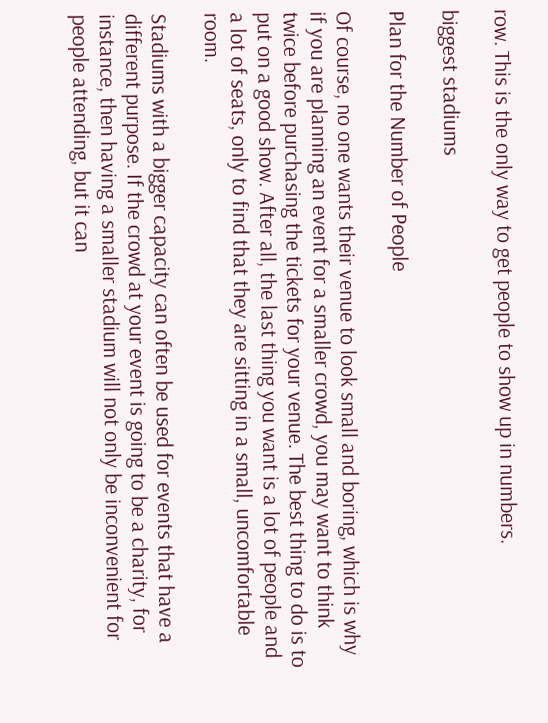row. This is the only way to get people to show up in numbers.

biggest stadiums

Plan for the Number of People

Of course, no one wants their venue to look small and boring, which is why if you are planning an event for a smaller crowd, you may want to think twice before purchasing the tickets for your venue. The best thing to do is to put on a good show. After all, the last thing you want is a lot of people and a lot of seats, only to find that they are sitting in a small, uncomfortable room.

Stadiums with a bigger capacity can often be used for events that have a different purpose. If the crowd at your event is going to be a charity, for instance, then having a smaller stadium will not only be inconvenient for people attending, but it can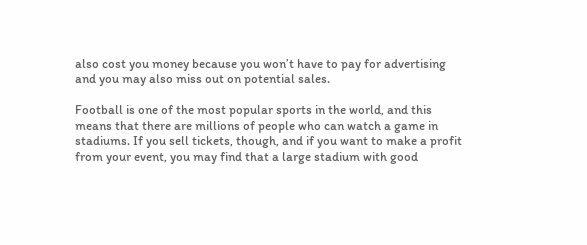also cost you money because you won’t have to pay for advertising and you may also miss out on potential sales.

Football is one of the most popular sports in the world, and this means that there are millions of people who can watch a game in stadiums. If you sell tickets, though, and if you want to make a profit from your event, you may find that a large stadium with good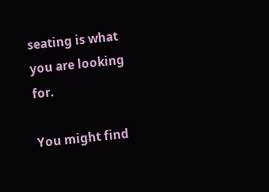seating is what you are looking for.

You might find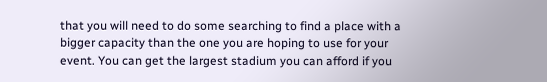that you will need to do some searching to find a place with a bigger capacity than the one you are hoping to use for your event. You can get the largest stadium you can afford if you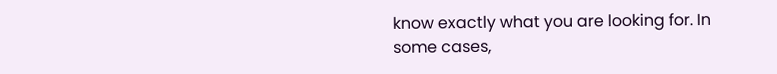know exactly what you are looking for. In some cases,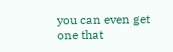you can even get one that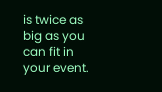is twice as big as you can fit in your event.